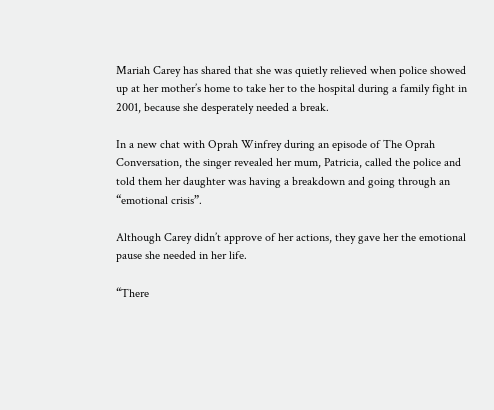Mariah Carey has shared that she was quietly relieved when police showed up at her mother’s home to take her to the hospital during a family fight in 2001, because she desperately needed a break.

In a new chat with Oprah Winfrey during an episode of The Oprah Conversation, the singer revealed her mum, Patricia, called the police and told them her daughter was having a breakdown and going through an “emotional crisis”.

Although Carey didn’t approve of her actions, they gave her the emotional pause she needed in her life.

“There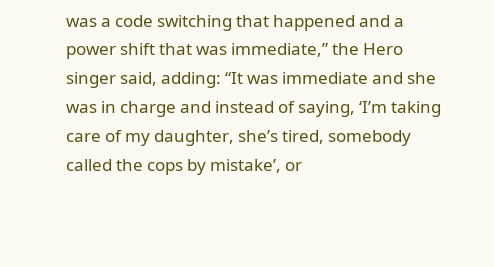was a code switching that happened and a power shift that was immediate,” the Hero singer said, adding: “It was immediate and she was in charge and instead of saying, ‘I’m taking care of my daughter, she’s tired, somebody called the cops by mistake’, or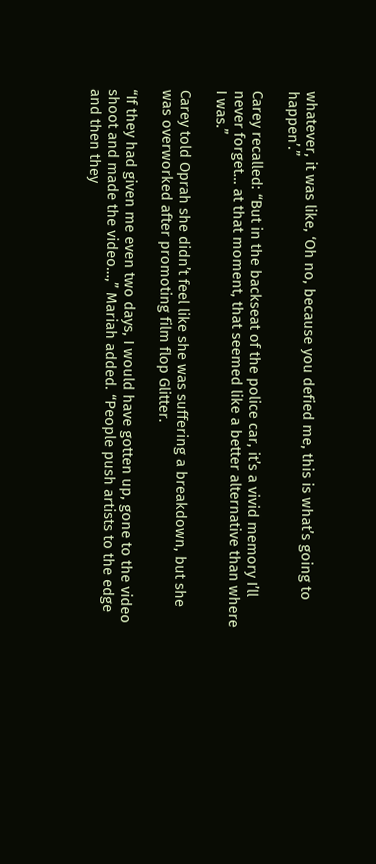whatever, it was like, ‘Oh no, because you defied me, this is what’s going to happen’.”

Carey recalled: “But in the backseat of the police car, it’s a vivid memory I’ll never forget… at that moment, that seemed like a better alternative than where I was.”

Carey told Oprah she didn’t feel like she was suffering a breakdown, but she was overworked after promoting film flop Glitter.

“If they had given me even two days, I would have gotten up, gone to the video shoot and made the video…,” Mariah added. “People push artists to the edge and then they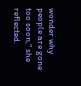wonder why people are gone too soon,” she reflected.